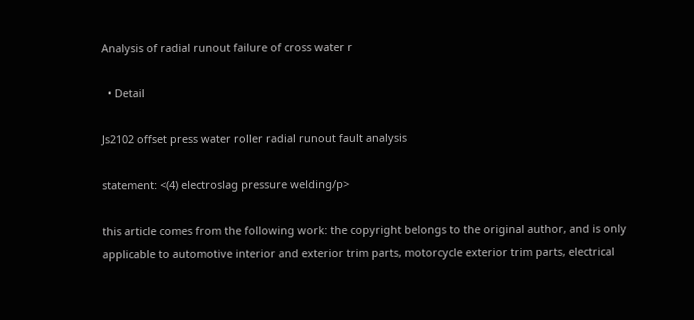Analysis of radial runout failure of cross water r

  • Detail

Js2102 offset press water roller radial runout fault analysis

statement: <(4) electroslag pressure welding/p>

this article comes from the following work: the copyright belongs to the original author, and is only applicable to automotive interior and exterior trim parts, motorcycle exterior trim parts, electrical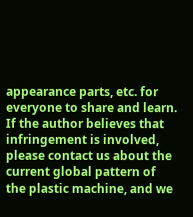appearance parts, etc. for everyone to share and learn. If the author believes that infringement is involved, please contact us about the current global pattern of the plastic machine, and we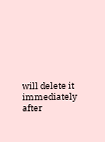will delete it immediately after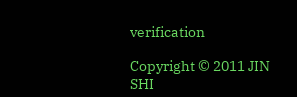verification

Copyright © 2011 JIN SHI